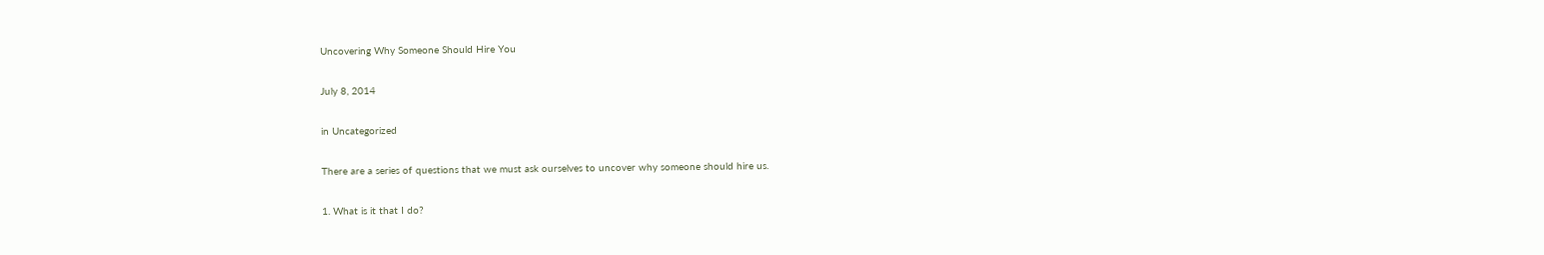Uncovering Why Someone Should Hire You

July 8, 2014

in Uncategorized

There are a series of questions that we must ask ourselves to uncover why someone should hire us.

1. What is it that I do?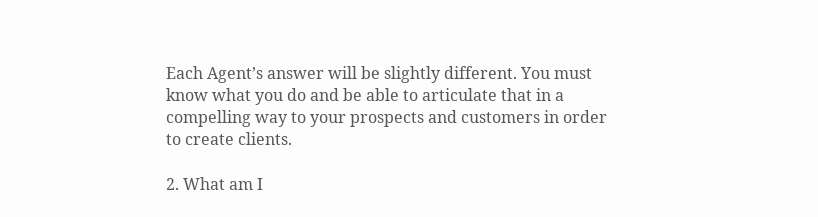Each Agent’s answer will be slightly different. You must know what you do and be able to articulate that in a compelling way to your prospects and customers in order to create clients.

2. What am I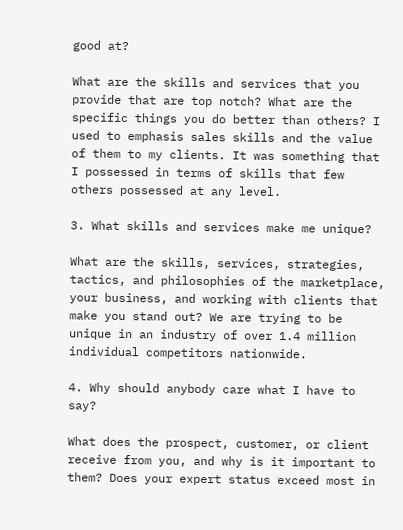good at?

What are the skills and services that you provide that are top notch? What are the specific things you do better than others? I used to emphasis sales skills and the value of them to my clients. It was something that I possessed in terms of skills that few others possessed at any level.

3. What skills and services make me unique?

What are the skills, services, strategies, tactics, and philosophies of the marketplace, your business, and working with clients that make you stand out? We are trying to be unique in an industry of over 1.4 million individual competitors nationwide.

4. Why should anybody care what I have to say?

What does the prospect, customer, or client receive from you, and why is it important to them? Does your expert status exceed most in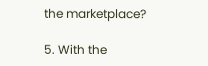the marketplace?

5. With the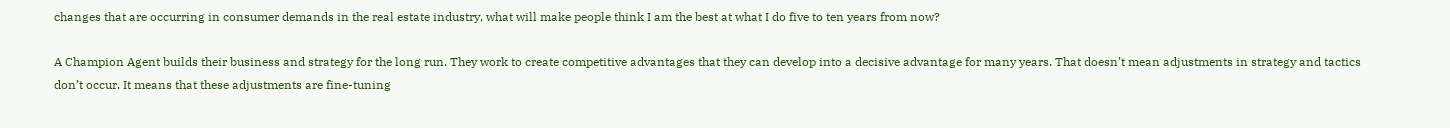changes that are occurring in consumer demands in the real estate industry, what will make people think I am the best at what I do five to ten years from now?

A Champion Agent builds their business and strategy for the long run. They work to create competitive advantages that they can develop into a decisive advantage for many years. That doesn’t mean adjustments in strategy and tactics don’t occur. It means that these adjustments are fine-tuning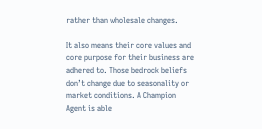rather than wholesale changes.

It also means their core values and core purpose for their business are adhered to. Those bedrock beliefs don’t change due to seasonality or market conditions. A Champion Agent is able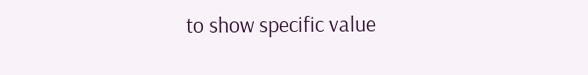to show specific value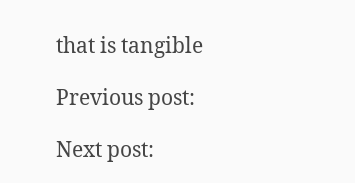that is tangible

Previous post:

Next post: